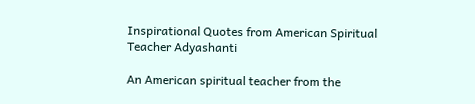Inspirational Quotes from American Spiritual Teacher Adyashanti

An American spiritual teacher from the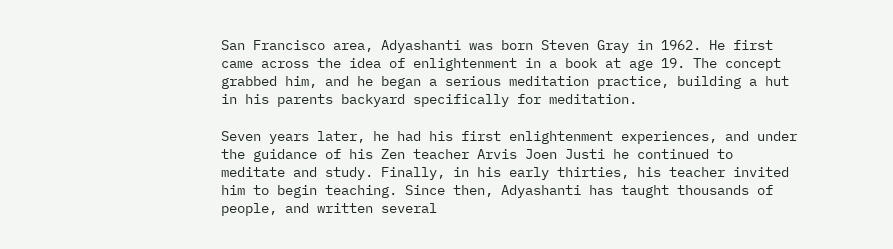San Francisco area, Adyashanti was born Steven Gray in 1962. He first came across the idea of enlightenment in a book at age 19. The concept grabbed him, and he began a serious meditation practice, building a hut in his parents backyard specifically for meditation.

Seven years later, he had his first enlightenment experiences, and under the guidance of his Zen teacher Arvis Joen Justi he continued to meditate and study. Finally, in his early thirties, his teacher invited him to begin teaching. Since then, Adyashanti has taught thousands of people, and written several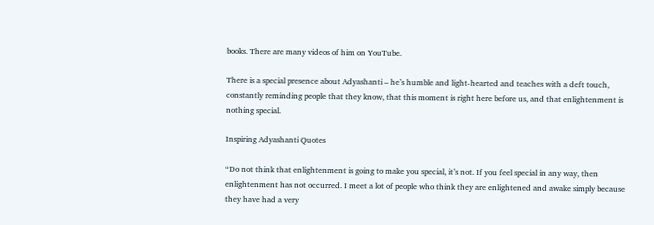books. There are many videos of him on YouTube.

There is a special presence about Adyashanti – he’s humble and light-hearted and teaches with a deft touch, constantly reminding people that they know, that this moment is right here before us, and that enlightenment is nothing special.

Inspiring Adyashanti Quotes

“Do not think that enlightenment is going to make you special, it’s not. If you feel special in any way, then enlightenment has not occurred. I meet a lot of people who think they are enlightened and awake simply because they have had a very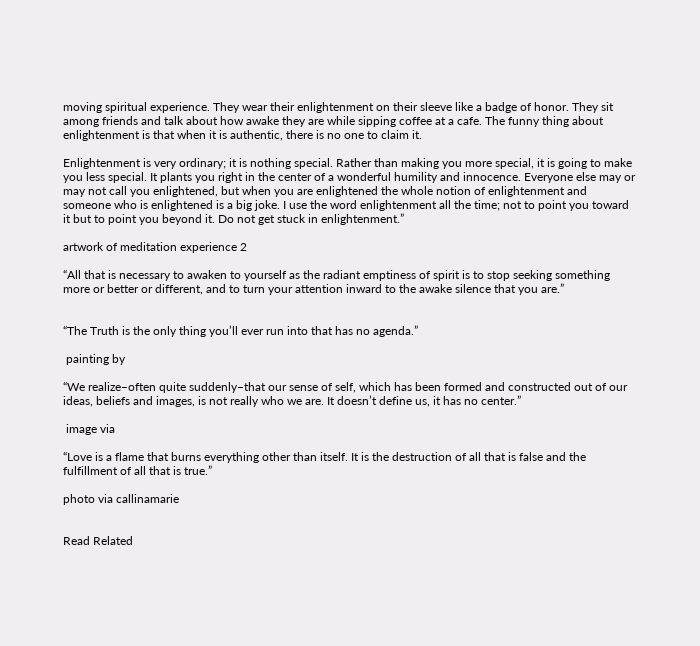moving spiritual experience. They wear their enlightenment on their sleeve like a badge of honor. They sit among friends and talk about how awake they are while sipping coffee at a cafe. The funny thing about enlightenment is that when it is authentic, there is no one to claim it.

Enlightenment is very ordinary; it is nothing special. Rather than making you more special, it is going to make you less special. It plants you right in the center of a wonderful humility and innocence. Everyone else may or may not call you enlightened, but when you are enlightened the whole notion of enlightenment and someone who is enlightened is a big joke. I use the word enlightenment all the time; not to point you toward it but to point you beyond it. Do not get stuck in enlightenment.”

artwork of meditation experience 2

“All that is necessary to awaken to yourself as the radiant emptiness of spirit is to stop seeking something more or better or different, and to turn your attention inward to the awake silence that you are.”


“The Truth is the only thing you’ll ever run into that has no agenda.”

 painting by

“We realize–often quite suddenly–that our sense of self, which has been formed and constructed out of our ideas, beliefs and images, is not really who we are. It doesn’t define us, it has no center.”

 image via

“Love is a flame that burns everything other than itself. It is the destruction of all that is false and the fulfillment of all that is true.”

photo via callinamarie


Read Related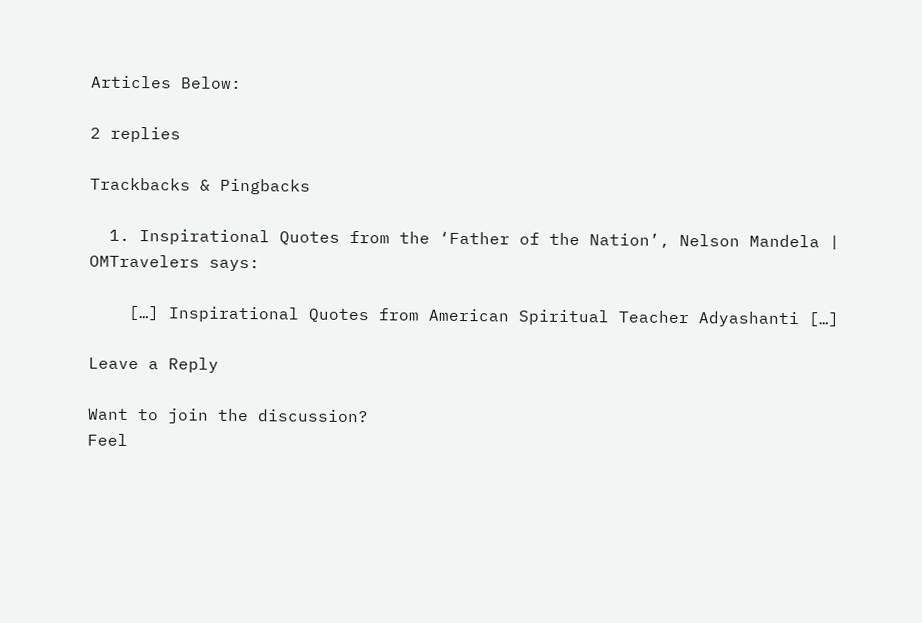Articles Below:

2 replies

Trackbacks & Pingbacks

  1. Inspirational Quotes from the ‘Father of the Nation’, Nelson Mandela | OMTravelers says:

    […] Inspirational Quotes from American Spiritual Teacher Adyashanti […]

Leave a Reply

Want to join the discussion?
Feel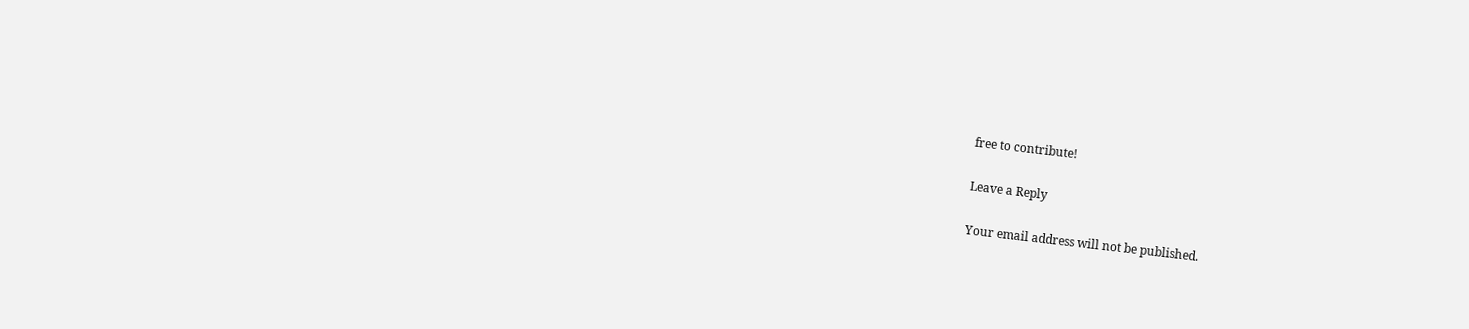free to contribute!

Leave a Reply

Your email address will not be published.